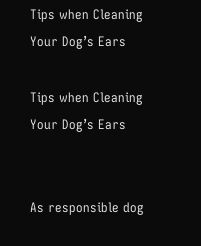Tips when Cleaning Your Dog’s Ears

Tips when Cleaning Your Dog’s Ears


As responsible dog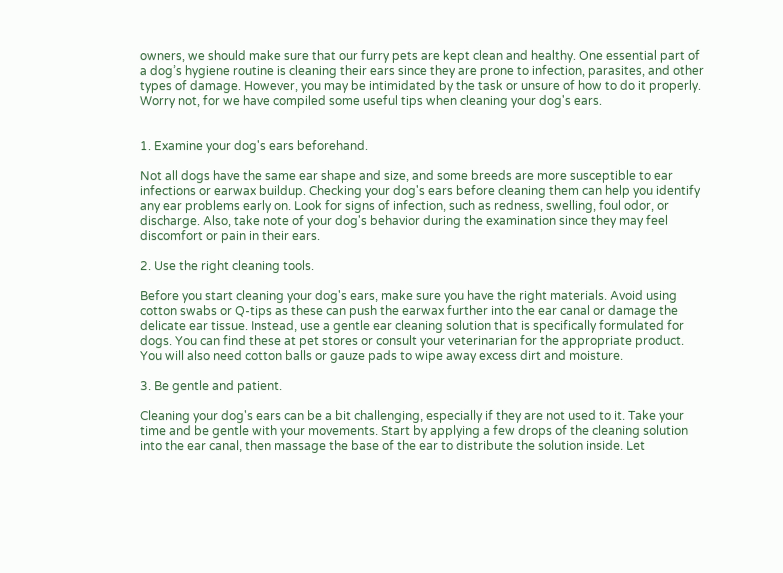owners, we should make sure that our furry pets are kept clean and healthy. One essential part of a dog’s hygiene routine is cleaning their ears since they are prone to infection, parasites, and other types of damage. However, you may be intimidated by the task or unsure of how to do it properly. Worry not, for we have compiled some useful tips when cleaning your dog's ears.


1. Examine your dog's ears beforehand.

Not all dogs have the same ear shape and size, and some breeds are more susceptible to ear infections or earwax buildup. Checking your dog's ears before cleaning them can help you identify any ear problems early on. Look for signs of infection, such as redness, swelling, foul odor, or discharge. Also, take note of your dog's behavior during the examination since they may feel discomfort or pain in their ears.

2. Use the right cleaning tools.

Before you start cleaning your dog's ears, make sure you have the right materials. Avoid using cotton swabs or Q-tips as these can push the earwax further into the ear canal or damage the delicate ear tissue. Instead, use a gentle ear cleaning solution that is specifically formulated for dogs. You can find these at pet stores or consult your veterinarian for the appropriate product. You will also need cotton balls or gauze pads to wipe away excess dirt and moisture.

3. Be gentle and patient.

Cleaning your dog's ears can be a bit challenging, especially if they are not used to it. Take your time and be gentle with your movements. Start by applying a few drops of the cleaning solution into the ear canal, then massage the base of the ear to distribute the solution inside. Let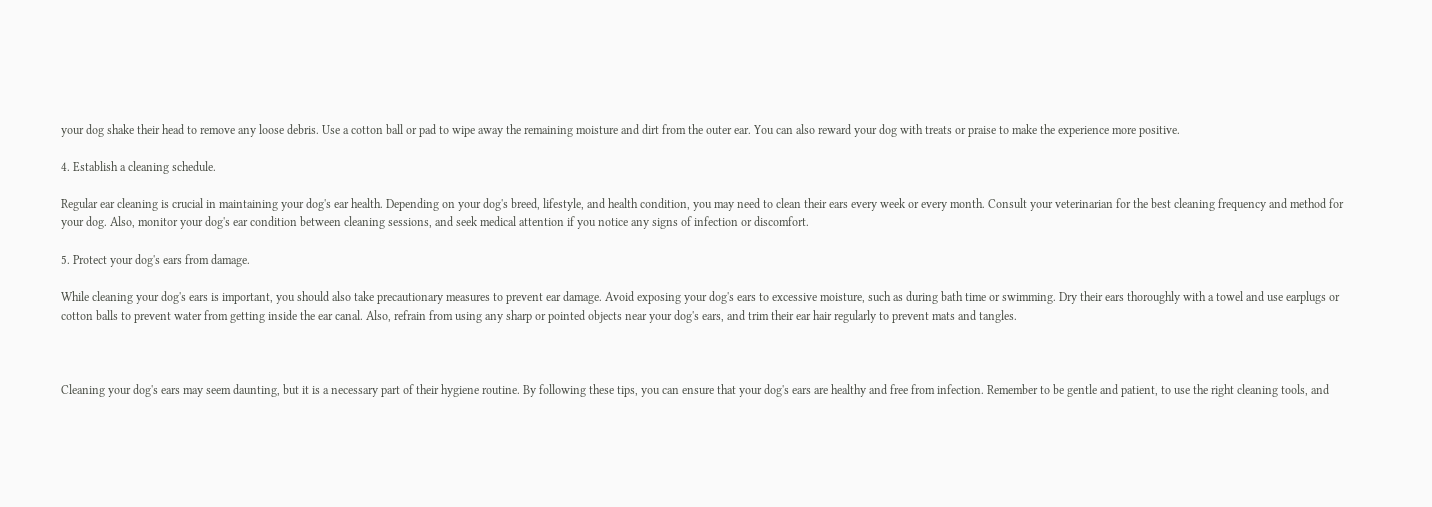your dog shake their head to remove any loose debris. Use a cotton ball or pad to wipe away the remaining moisture and dirt from the outer ear. You can also reward your dog with treats or praise to make the experience more positive.

4. Establish a cleaning schedule.

Regular ear cleaning is crucial in maintaining your dog's ear health. Depending on your dog's breed, lifestyle, and health condition, you may need to clean their ears every week or every month. Consult your veterinarian for the best cleaning frequency and method for your dog. Also, monitor your dog's ear condition between cleaning sessions, and seek medical attention if you notice any signs of infection or discomfort.

5. Protect your dog's ears from damage.

While cleaning your dog's ears is important, you should also take precautionary measures to prevent ear damage. Avoid exposing your dog's ears to excessive moisture, such as during bath time or swimming. Dry their ears thoroughly with a towel and use earplugs or cotton balls to prevent water from getting inside the ear canal. Also, refrain from using any sharp or pointed objects near your dog's ears, and trim their ear hair regularly to prevent mats and tangles.



Cleaning your dog's ears may seem daunting, but it is a necessary part of their hygiene routine. By following these tips, you can ensure that your dog's ears are healthy and free from infection. Remember to be gentle and patient, to use the right cleaning tools, and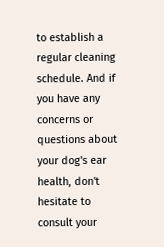to establish a regular cleaning schedule. And if you have any concerns or questions about your dog's ear health, don't hesitate to consult your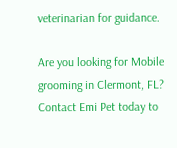veterinarian for guidance.

Are you looking for Mobile grooming in Clermont, FL? Contact Emi Pet today to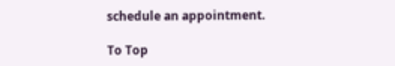schedule an appointment.

To Top